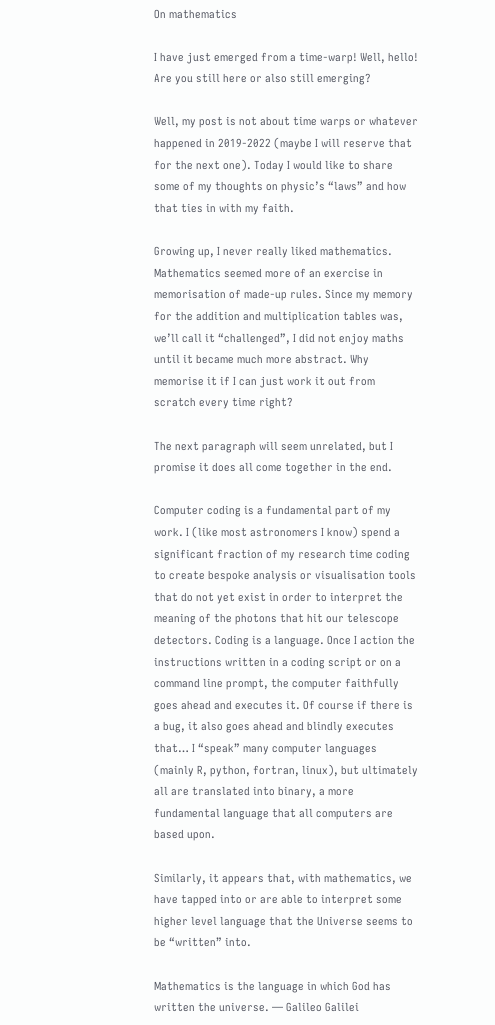On mathematics

I have just emerged from a time-warp! Well, hello! Are you still here or also still emerging?

Well, my post is not about time warps or whatever happened in 2019-2022 (maybe I will reserve that for the next one). Today I would like to share some of my thoughts on physic’s “laws” and how that ties in with my faith.

Growing up, I never really liked mathematics. Mathematics seemed more of an exercise in memorisation of made-up rules. Since my memory for the addition and multiplication tables was, we’ll call it “challenged”, I did not enjoy maths until it became much more abstract. Why memorise it if I can just work it out from scratch every time right?

The next paragraph will seem unrelated, but I promise it does all come together in the end.

Computer coding is a fundamental part of my work. I (like most astronomers I know) spend a significant fraction of my research time coding to create bespoke analysis or visualisation tools that do not yet exist in order to interpret the meaning of the photons that hit our telescope detectors. Coding is a language. Once I action the instructions written in a coding script or on a command line prompt, the computer faithfully goes ahead and executes it. Of course if there is a bug, it also goes ahead and blindly executes that… I “speak” many computer languages (mainly R, python, fortran, linux), but ultimately all are translated into binary, a more fundamental language that all computers are based upon.

Similarly, it appears that, with mathematics, we have tapped into or are able to interpret some higher level language that the Universe seems to be “written” into.

Mathematics is the language in which God has written the universe. — Galileo Galilei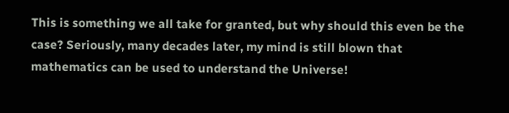This is something we all take for granted, but why should this even be the case? Seriously, many decades later, my mind is still blown that mathematics can be used to understand the Universe!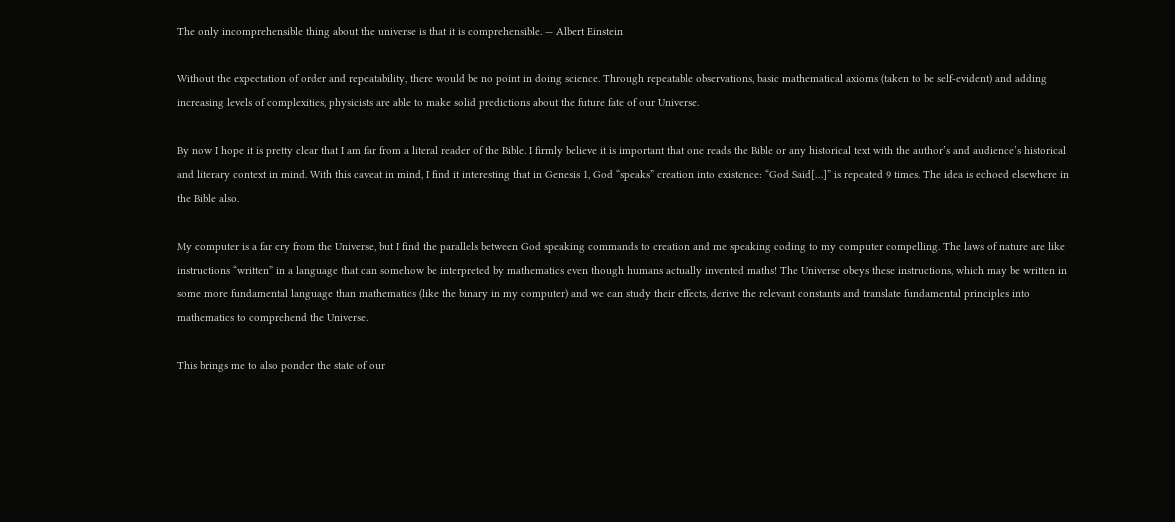The only incomprehensible thing about the universe is that it is comprehensible. — Albert Einstein

Without the expectation of order and repeatability, there would be no point in doing science. Through repeatable observations, basic mathematical axioms (taken to be self-evident) and adding increasing levels of complexities, physicists are able to make solid predictions about the future fate of our Universe.

By now I hope it is pretty clear that I am far from a literal reader of the Bible. I firmly believe it is important that one reads the Bible or any historical text with the author’s and audience’s historical and literary context in mind. With this caveat in mind, I find it interesting that in Genesis 1, God “speaks” creation into existence: “God Said[…]” is repeated 9 times. The idea is echoed elsewhere in the Bible also.

My computer is a far cry from the Universe, but I find the parallels between God speaking commands to creation and me speaking coding to my computer compelling. The laws of nature are like instructions “written” in a language that can somehow be interpreted by mathematics even though humans actually invented maths! The Universe obeys these instructions, which may be written in some more fundamental language than mathematics (like the binary in my computer) and we can study their effects, derive the relevant constants and translate fundamental principles into mathematics to comprehend the Universe.

This brings me to also ponder the state of our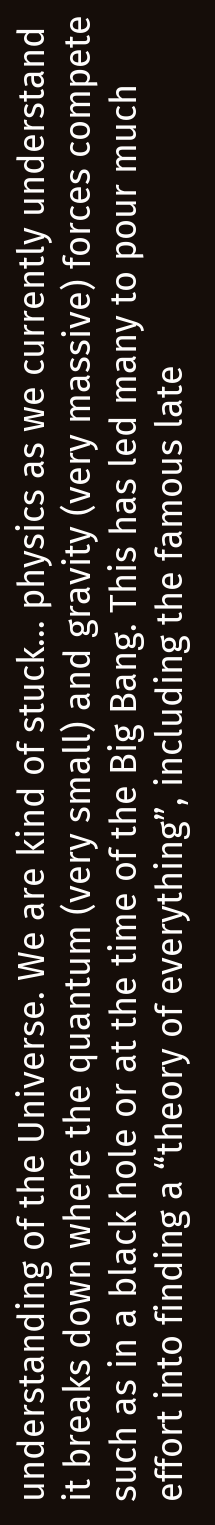understanding of the Universe. We are kind of stuck… physics as we currently understand it breaks down where the quantum (very small) and gravity (very massive) forces compete such as in a black hole or at the time of the Big Bang. This has led many to pour much effort into finding a “theory of everything”, including the famous late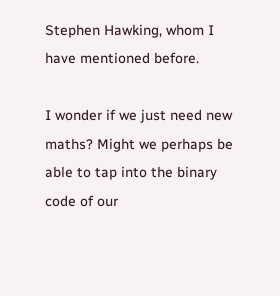Stephen Hawking, whom I have mentioned before.

I wonder if we just need new maths? Might we perhaps be able to tap into the binary code of our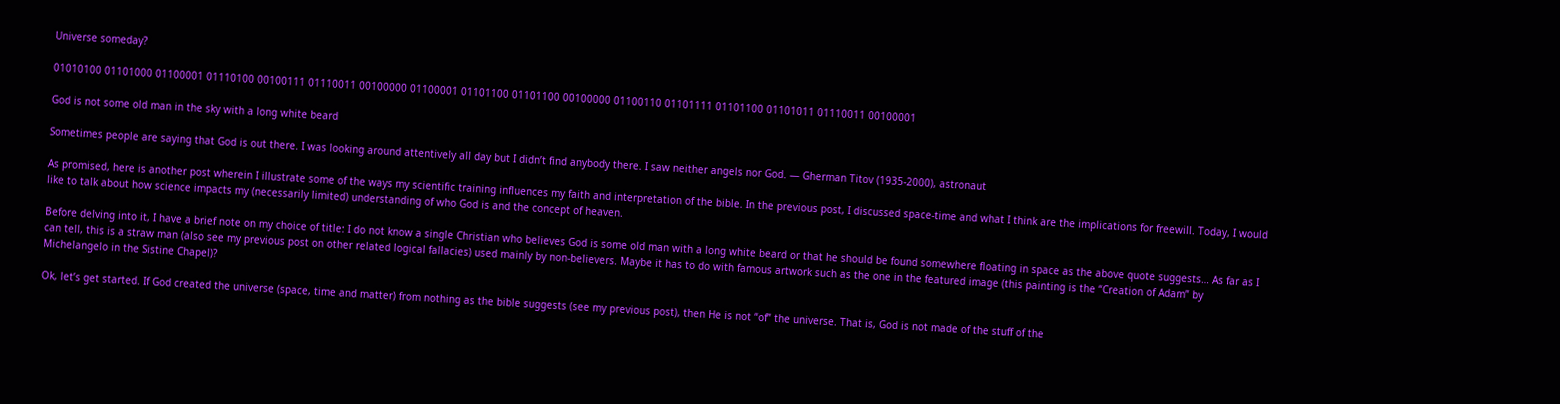Universe someday?

01010100 01101000 01100001 01110100 00100111 01110011 00100000 01100001 01101100 01101100 00100000 01100110 01101111 01101100 01101011 01110011 00100001

God is not some old man in the sky with a long white beard

Sometimes people are saying that God is out there. I was looking around attentively all day but I didn’t find anybody there. I saw neither angels nor God. — Gherman Titov (1935-2000), astronaut

As promised, here is another post wherein I illustrate some of the ways my scientific training influences my faith and interpretation of the bible. In the previous post, I discussed space-time and what I think are the implications for freewill. Today, I would like to talk about how science impacts my (necessarily limited) understanding of who God is and the concept of heaven.

Before delving into it, I have a brief note on my choice of title: I do not know a single Christian who believes God is some old man with a long white beard or that he should be found somewhere floating in space as the above quote suggests… As far as I can tell, this is a straw man (also see my previous post on other related logical fallacies) used mainly by non-believers. Maybe it has to do with famous artwork such as the one in the featured image (this painting is the “Creation of Adam” by Michelangelo in the Sistine Chapel)?

Ok, let’s get started. If God created the universe (space, time and matter) from nothing as the bible suggests (see my previous post), then He is not “of” the universe. That is, God is not made of the stuff of the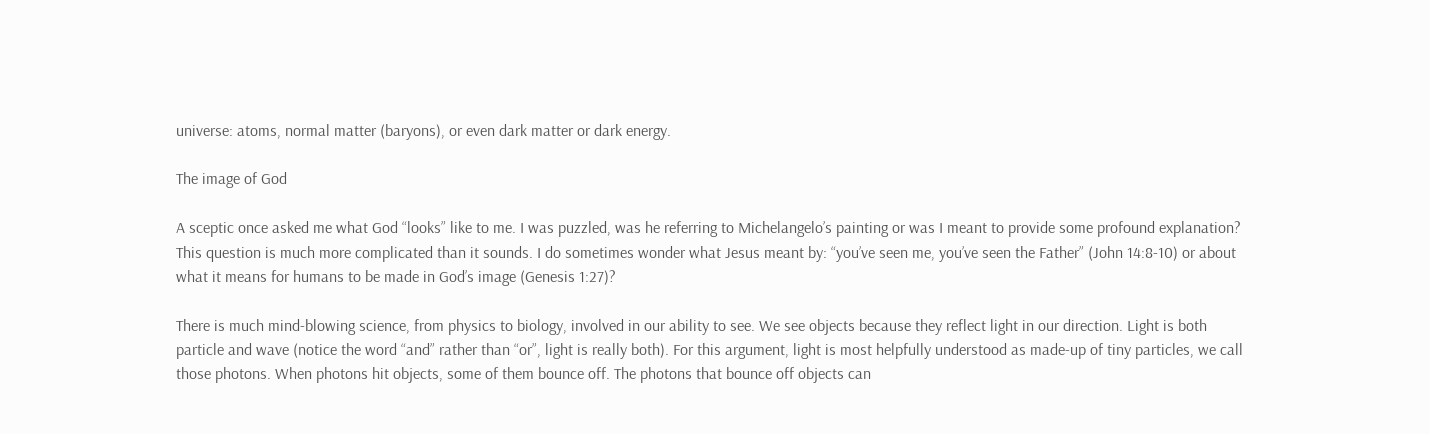universe: atoms, normal matter (baryons), or even dark matter or dark energy.

The image of God

A sceptic once asked me what God “looks” like to me. I was puzzled, was he referring to Michelangelo’s painting or was I meant to provide some profound explanation? This question is much more complicated than it sounds. I do sometimes wonder what Jesus meant by: “you’ve seen me, you’ve seen the Father” (John 14:8-10) or about what it means for humans to be made in God’s image (Genesis 1:27)?

There is much mind-blowing science, from physics to biology, involved in our ability to see. We see objects because they reflect light in our direction. Light is both particle and wave (notice the word “and” rather than “or”, light is really both). For this argument, light is most helpfully understood as made-up of tiny particles, we call those photons. When photons hit objects, some of them bounce off. The photons that bounce off objects can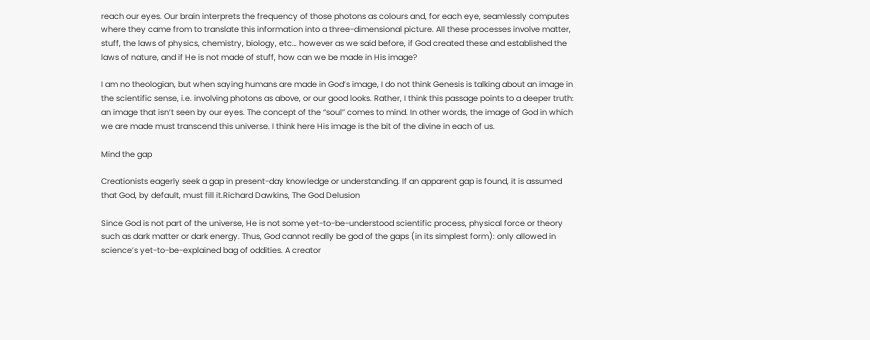reach our eyes. Our brain interprets the frequency of those photons as colours and, for each eye, seamlessly computes where they came from to translate this information into a three-dimensional picture. All these processes involve matter, stuff, the laws of physics, chemistry, biology, etc… however as we said before, if God created these and established the laws of nature, and if He is not made of stuff, how can we be made in His image?

I am no theologian, but when saying humans are made in God’s image, I do not think Genesis is talking about an image in the scientific sense, i.e. involving photons as above, or our good looks. Rather, I think this passage points to a deeper truth: an image that isn’t seen by our eyes. The concept of the “soul” comes to mind. In other words, the image of God in which we are made must transcend this universe. I think here His image is the bit of the divine in each of us.

Mind the gap

Creationists eagerly seek a gap in present-day knowledge or understanding. If an apparent gap is found, it is assumed that God, by default, must fill it.Richard Dawkins, The God Delusion

Since God is not part of the universe, He is not some yet-to-be-understood scientific process, physical force or theory such as dark matter or dark energy. Thus, God cannot really be god of the gaps (in its simplest form): only allowed in science’s yet-to-be-explained bag of oddities. A creator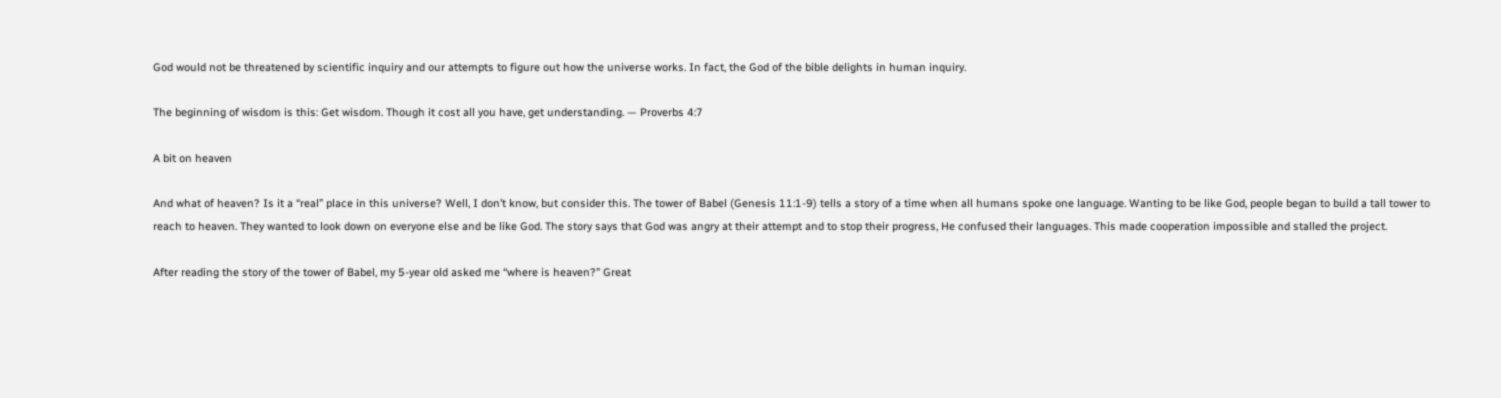God would not be threatened by scientific inquiry and our attempts to figure out how the universe works. In fact, the God of the bible delights in human inquiry.

The beginning of wisdom is this: Get wisdom. Though it cost all you have, get understanding. — Proverbs 4:7

A bit on heaven

And what of heaven? Is it a “real” place in this universe? Well, I don’t know, but consider this. The tower of Babel (Genesis 11:1-9) tells a story of a time when all humans spoke one language. Wanting to be like God, people began to build a tall tower to reach to heaven. They wanted to look down on everyone else and be like God. The story says that God was angry at their attempt and to stop their progress, He confused their languages. This made cooperation impossible and stalled the project.

After reading the story of the tower of Babel, my 5-year old asked me “where is heaven?” Great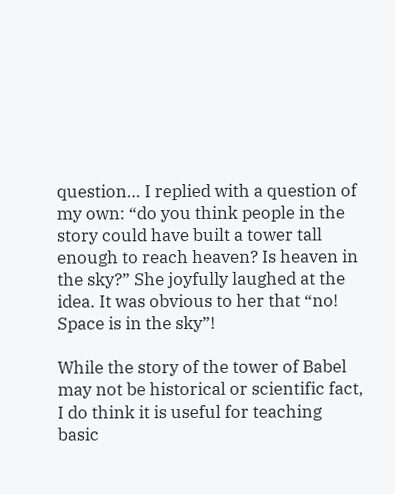question… I replied with a question of my own: “do you think people in the story could have built a tower tall enough to reach heaven? Is heaven in the sky?” She joyfully laughed at the idea. It was obvious to her that “no! Space is in the sky”!

While the story of the tower of Babel may not be historical or scientific fact, I do think it is useful for teaching basic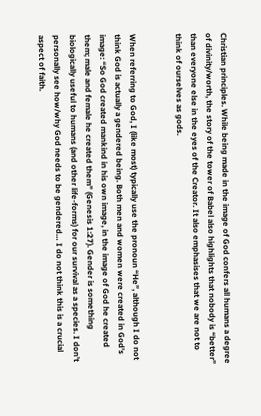Christian principles. While being made in the image of God confers all humans a degree of divinity/worth, the story of the tower of Babel also highlights that nobody is “better” than everyone else in the eyes of the Creator. It also emphasises that we are not to think of ourselves as gods.


When referring to God, I (like most) typically use the pronoun “He”, although I do not think God is actually a gendered being. Both men and women were created in God’s image: “So God created mankind in his own image, in the image of God he created them; male and female he created them” (Genesis 1:27). Gender is something biologically useful to humans (and other life-forms) for our survival as a species. I don’t personally see how/why God needs to be gendered… I do not think this is a crucial aspect of faith.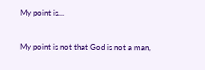My point is…

My point is not that God is not a man,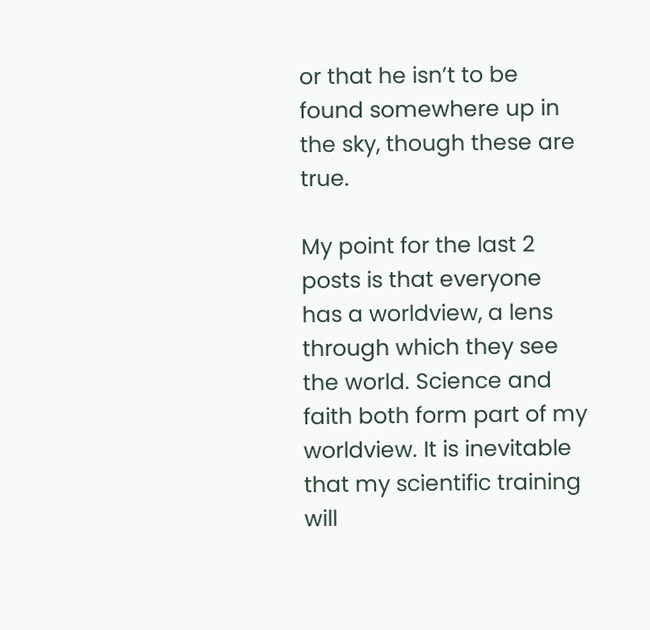or that he isn’t to be found somewhere up in the sky, though these are true.

My point for the last 2 posts is that everyone has a worldview, a lens through which they see the world. Science and faith both form part of my worldview. It is inevitable that my scientific training will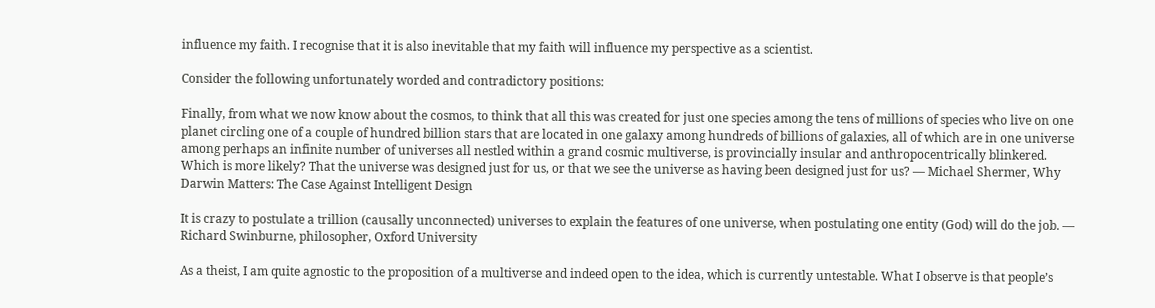influence my faith. I recognise that it is also inevitable that my faith will influence my perspective as a scientist.

Consider the following unfortunately worded and contradictory positions:

Finally, from what we now know about the cosmos, to think that all this was created for just one species among the tens of millions of species who live on one planet circling one of a couple of hundred billion stars that are located in one galaxy among hundreds of billions of galaxies, all of which are in one universe among perhaps an infinite number of universes all nestled within a grand cosmic multiverse, is provincially insular and anthropocentrically blinkered. Which is more likely? That the universe was designed just for us, or that we see the universe as having been designed just for us? ― Michael Shermer, Why Darwin Matters: The Case Against Intelligent Design

It is crazy to postulate a trillion (causally unconnected) universes to explain the features of one universe, when postulating one entity (God) will do the job. —
Richard Swinburne, philosopher, Oxford University

As a theist, I am quite agnostic to the proposition of a multiverse and indeed open to the idea, which is currently untestable. What I observe is that people’s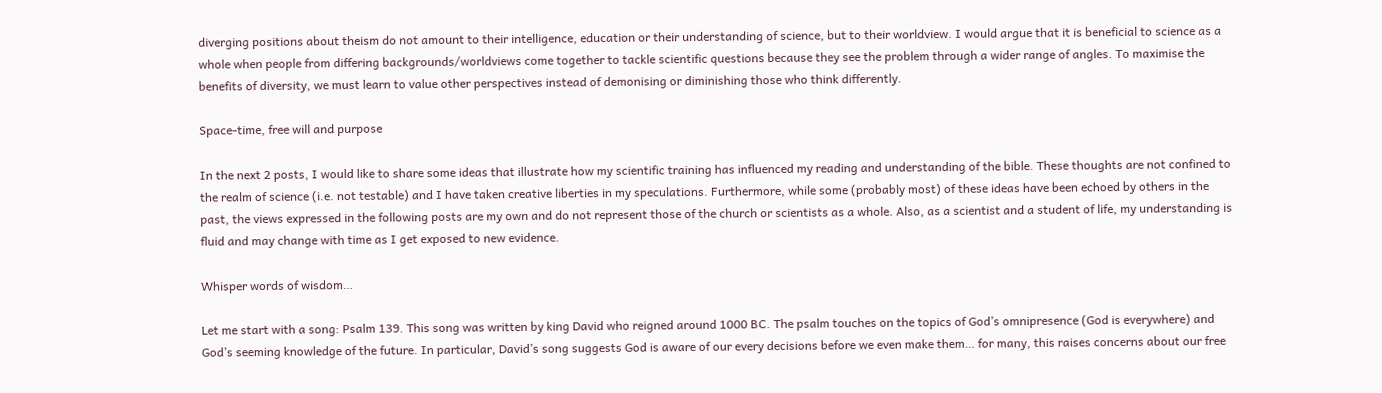diverging positions about theism do not amount to their intelligence, education or their understanding of science, but to their worldview. I would argue that it is beneficial to science as a whole when people from differing backgrounds/worldviews come together to tackle scientific questions because they see the problem through a wider range of angles. To maximise the benefits of diversity, we must learn to value other perspectives instead of demonising or diminishing those who think differently.

Space-time, free will and purpose

In the next 2 posts, I would like to share some ideas that illustrate how my scientific training has influenced my reading and understanding of the bible. These thoughts are not confined to the realm of science (i.e. not testable) and I have taken creative liberties in my speculations. Furthermore, while some (probably most) of these ideas have been echoed by others in the past, the views expressed in the following posts are my own and do not represent those of the church or scientists as a whole. Also, as a scientist and a student of life, my understanding is fluid and may change with time as I get exposed to new evidence.

Whisper words of wisdom…

Let me start with a song: Psalm 139. This song was written by king David who reigned around 1000 BC. The psalm touches on the topics of God’s omnipresence (God is everywhere) and God’s seeming knowledge of the future. In particular, David’s song suggests God is aware of our every decisions before we even make them… for many, this raises concerns about our free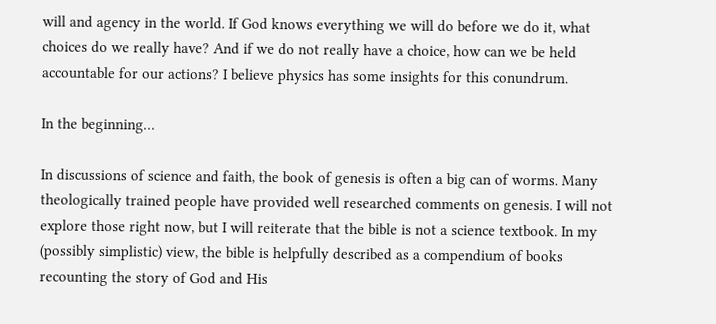will and agency in the world. If God knows everything we will do before we do it, what choices do we really have? And if we do not really have a choice, how can we be held accountable for our actions? I believe physics has some insights for this conundrum.

In the beginning…

In discussions of science and faith, the book of genesis is often a big can of worms. Many theologically trained people have provided well researched comments on genesis. I will not explore those right now, but I will reiterate that the bible is not a science textbook. In my (possibly simplistic) view, the bible is helpfully described as a compendium of books recounting the story of God and His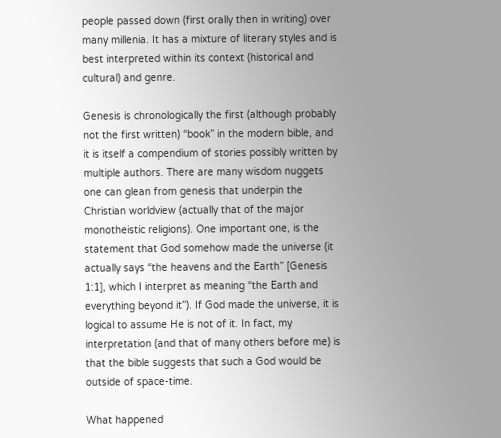people passed down (first orally then in writing) over many millenia. It has a mixture of literary styles and is best interpreted within its context (historical and cultural) and genre.

Genesis is chronologically the first (although probably not the first written) “book” in the modern bible, and it is itself a compendium of stories possibly written by multiple authors. There are many wisdom nuggets one can glean from genesis that underpin the Christian worldview (actually that of the major monotheistic religions). One important one, is the statement that God somehow made the universe (it actually says “the heavens and the Earth” [Genesis 1:1], which I interpret as meaning “the Earth and everything beyond it”). If God made the universe, it is logical to assume He is not of it. In fact, my interpretation (and that of many others before me) is that the bible suggests that such a God would be outside of space-time.

What happened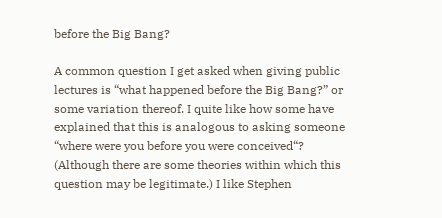before the Big Bang?

A common question I get asked when giving public lectures is “what happened before the Big Bang?” or some variation thereof. I quite like how some have explained that this is analogous to asking someone “where were you before you were conceived“? (Although there are some theories within which this question may be legitimate.) I like Stephen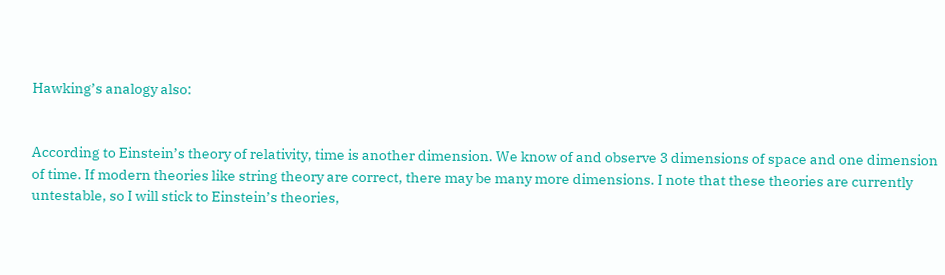Hawking’s analogy also:


According to Einstein’s theory of relativity, time is another dimension. We know of and observe 3 dimensions of space and one dimension of time. If modern theories like string theory are correct, there may be many more dimensions. I note that these theories are currently untestable, so I will stick to Einstein’s theories,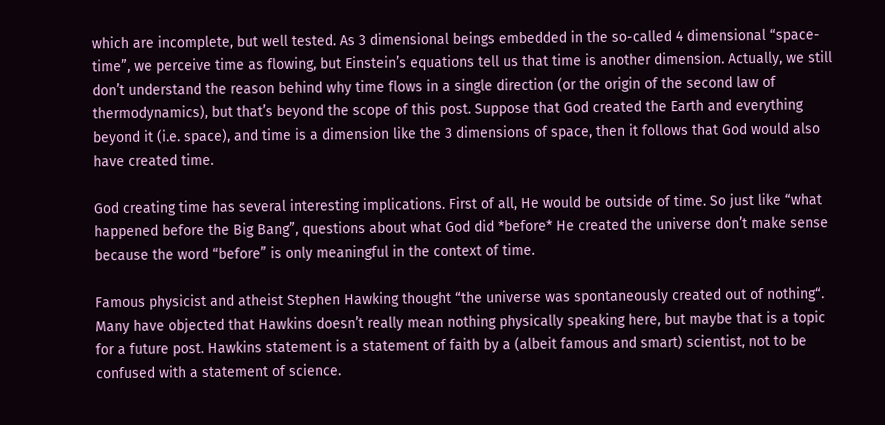which are incomplete, but well tested. As 3 dimensional beings embedded in the so-called 4 dimensional “space-time”, we perceive time as flowing, but Einstein’s equations tell us that time is another dimension. Actually, we still don’t understand the reason behind why time flows in a single direction (or the origin of the second law of thermodynamics), but that’s beyond the scope of this post. Suppose that God created the Earth and everything beyond it (i.e. space), and time is a dimension like the 3 dimensions of space, then it follows that God would also have created time.

God creating time has several interesting implications. First of all, He would be outside of time. So just like “what happened before the Big Bang”, questions about what God did *before* He created the universe don’t make sense because the word “before” is only meaningful in the context of time.

Famous physicist and atheist Stephen Hawking thought “the universe was spontaneously created out of nothing“. Many have objected that Hawkins doesn’t really mean nothing physically speaking here, but maybe that is a topic for a future post. Hawkins statement is a statement of faith by a (albeit famous and smart) scientist, not to be confused with a statement of science.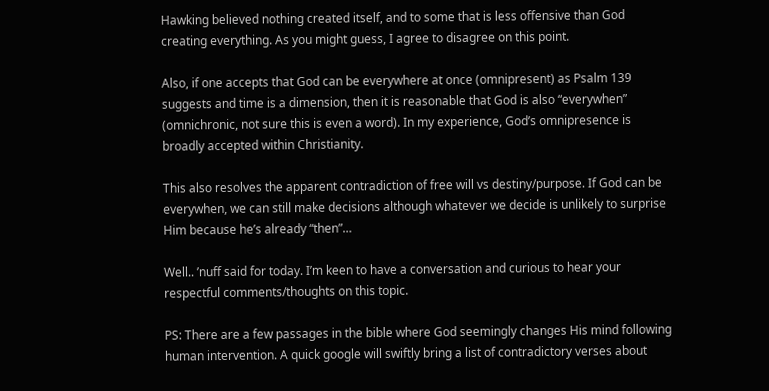Hawking believed nothing created itself, and to some that is less offensive than God creating everything. As you might guess, I agree to disagree on this point.

Also, if one accepts that God can be everywhere at once (omnipresent) as Psalm 139 suggests and time is a dimension, then it is reasonable that God is also “everywhen” (omnichronic, not sure this is even a word). In my experience, God’s omnipresence is broadly accepted within Christianity.

This also resolves the apparent contradiction of free will vs destiny/purpose. If God can be everywhen, we can still make decisions although whatever we decide is unlikely to surprise Him because he’s already “then”…

Well.. ’nuff said for today. I’m keen to have a conversation and curious to hear your respectful comments/thoughts on this topic.

PS: There are a few passages in the bible where God seemingly changes His mind following human intervention. A quick google will swiftly bring a list of contradictory verses about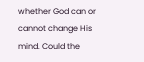whether God can or cannot change His mind. Could the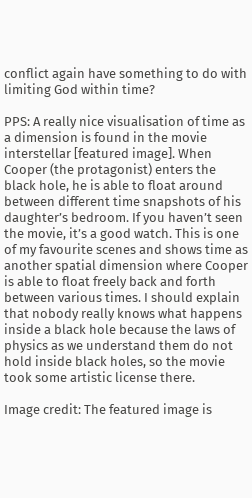conflict again have something to do with limiting God within time?

PPS: A really nice visualisation of time as a dimension is found in the movie interstellar [featured image]. When Cooper (the protagonist) enters the black hole, he is able to float around between different time snapshots of his daughter’s bedroom. If you haven’t seen the movie, it’s a good watch. This is one of my favourite scenes and shows time as another spatial dimension where Cooper is able to float freely back and forth between various times. I should explain that nobody really knows what happens inside a black hole because the laws of physics as we understand them do not hold inside black holes, so the movie took some artistic license there.

Image credit: The featured image is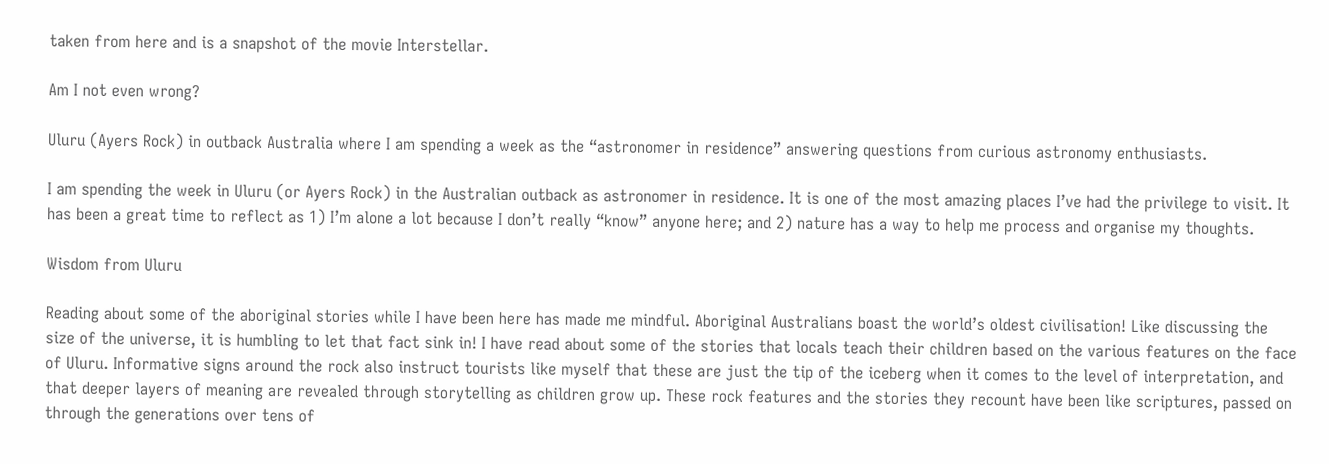taken from here and is a snapshot of the movie Interstellar.

Am I not even wrong?

Uluru (Ayers Rock) in outback Australia where I am spending a week as the “astronomer in residence” answering questions from curious astronomy enthusiasts.

I am spending the week in Uluru (or Ayers Rock) in the Australian outback as astronomer in residence. It is one of the most amazing places I’ve had the privilege to visit. It has been a great time to reflect as 1) I’m alone a lot because I don’t really “know” anyone here; and 2) nature has a way to help me process and organise my thoughts.

Wisdom from Uluru

Reading about some of the aboriginal stories while I have been here has made me mindful. Aboriginal Australians boast the world’s oldest civilisation! Like discussing the size of the universe, it is humbling to let that fact sink in! I have read about some of the stories that locals teach their children based on the various features on the face of Uluru. Informative signs around the rock also instruct tourists like myself that these are just the tip of the iceberg when it comes to the level of interpretation, and that deeper layers of meaning are revealed through storytelling as children grow up. These rock features and the stories they recount have been like scriptures, passed on through the generations over tens of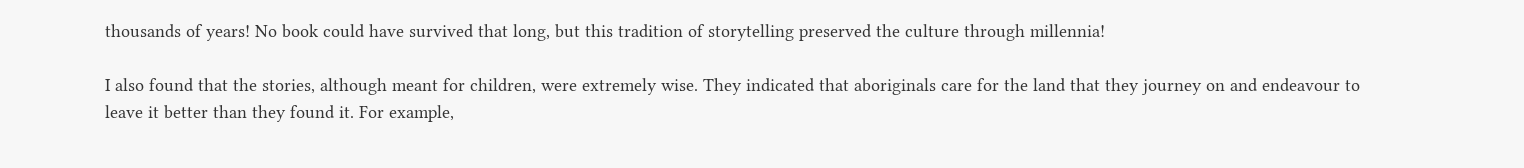thousands of years! No book could have survived that long, but this tradition of storytelling preserved the culture through millennia!

I also found that the stories, although meant for children, were extremely wise. They indicated that aboriginals care for the land that they journey on and endeavour to leave it better than they found it. For example,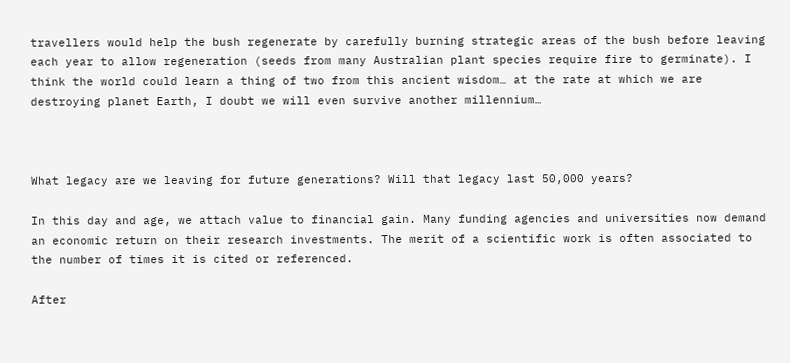travellers would help the bush regenerate by carefully burning strategic areas of the bush before leaving each year to allow regeneration (seeds from many Australian plant species require fire to germinate). I think the world could learn a thing of two from this ancient wisdom… at the rate at which we are destroying planet Earth, I doubt we will even survive another millennium…



What legacy are we leaving for future generations? Will that legacy last 50,000 years?

In this day and age, we attach value to financial gain. Many funding agencies and universities now demand an economic return on their research investments. The merit of a scientific work is often associated to the number of times it is cited or referenced.

After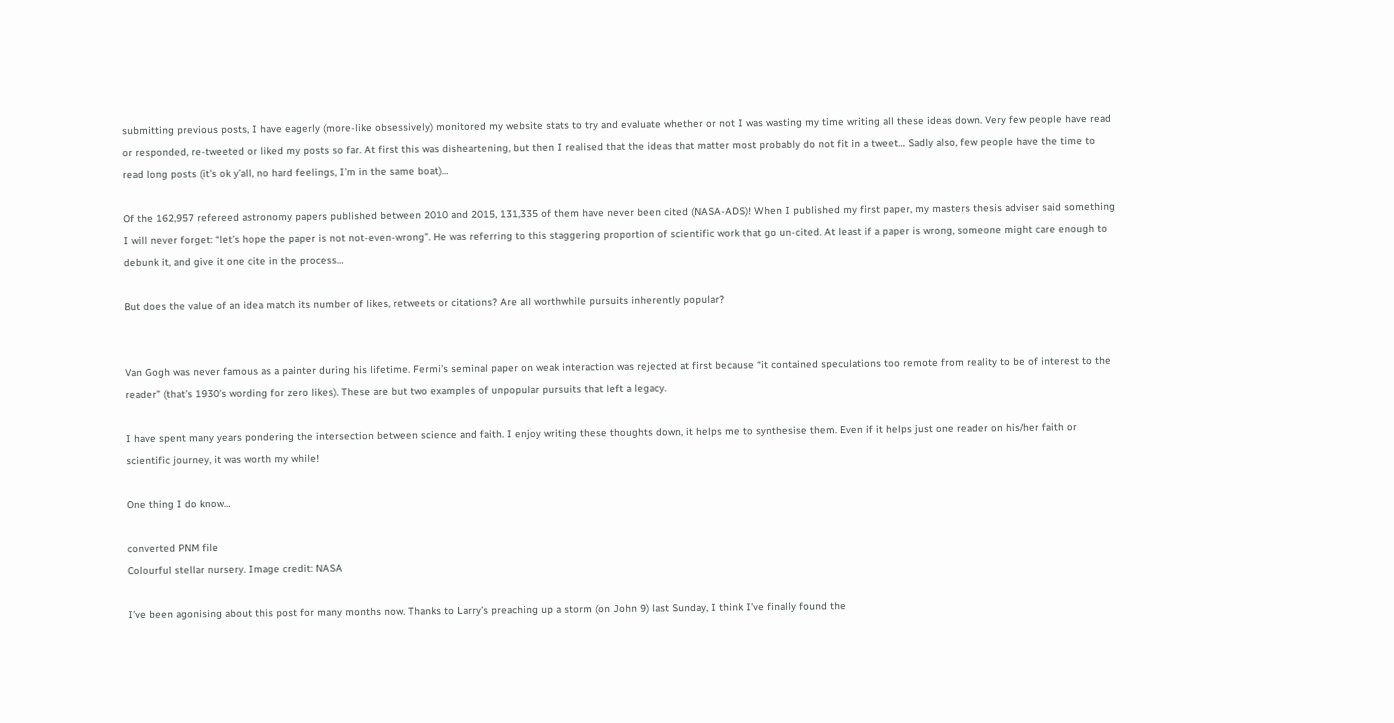submitting previous posts, I have eagerly (more-like obsessively) monitored my website stats to try and evaluate whether or not I was wasting my time writing all these ideas down. Very few people have read or responded, re-tweeted or liked my posts so far. At first this was disheartening, but then I realised that the ideas that matter most probably do not fit in a tweet… Sadly also, few people have the time to read long posts (it’s ok y’all, no hard feelings, I’m in the same boat)…

Of the 162,957 refereed astronomy papers published between 2010 and 2015, 131,335 of them have never been cited (NASA-ADS)! When I published my first paper, my masters thesis adviser said something I will never forget: “let’s hope the paper is not not-even-wrong”. He was referring to this staggering proportion of scientific work that go un-cited. At least if a paper is wrong, someone might care enough to debunk it, and give it one cite in the process…

But does the value of an idea match its number of likes, retweets or citations? Are all worthwhile pursuits inherently popular?


Van Gogh was never famous as a painter during his lifetime. Fermi’s seminal paper on weak interaction was rejected at first because “it contained speculations too remote from reality to be of interest to the reader” (that’s 1930’s wording for zero likes). These are but two examples of unpopular pursuits that left a legacy.

I have spent many years pondering the intersection between science and faith. I enjoy writing these thoughts down, it helps me to synthesise them. Even if it helps just one reader on his/her faith or scientific journey, it was worth my while!

One thing I do know…

converted PNM file
Colourful stellar nursery. Image credit: NASA

I’ve been agonising about this post for many months now. Thanks to Larry’s preaching up a storm (on John 9) last Sunday, I think I’ve finally found the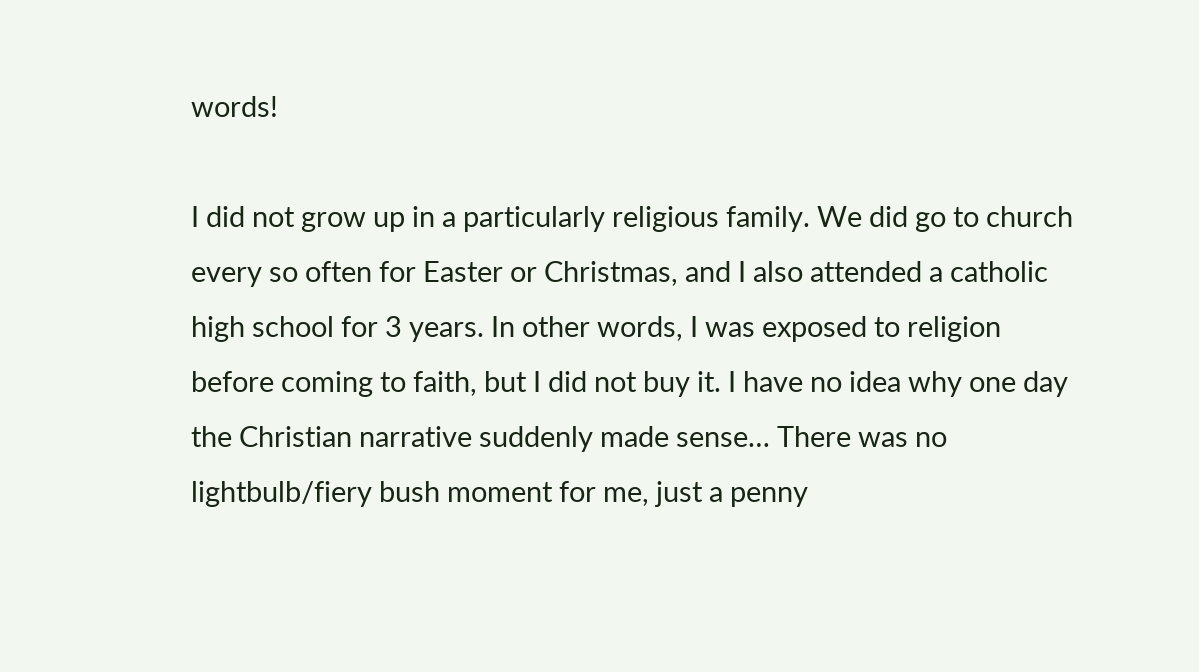words!

I did not grow up in a particularly religious family. We did go to church every so often for Easter or Christmas, and I also attended a catholic high school for 3 years. In other words, I was exposed to religion before coming to faith, but I did not buy it. I have no idea why one day the Christian narrative suddenly made sense… There was no lightbulb/fiery bush moment for me, just a penny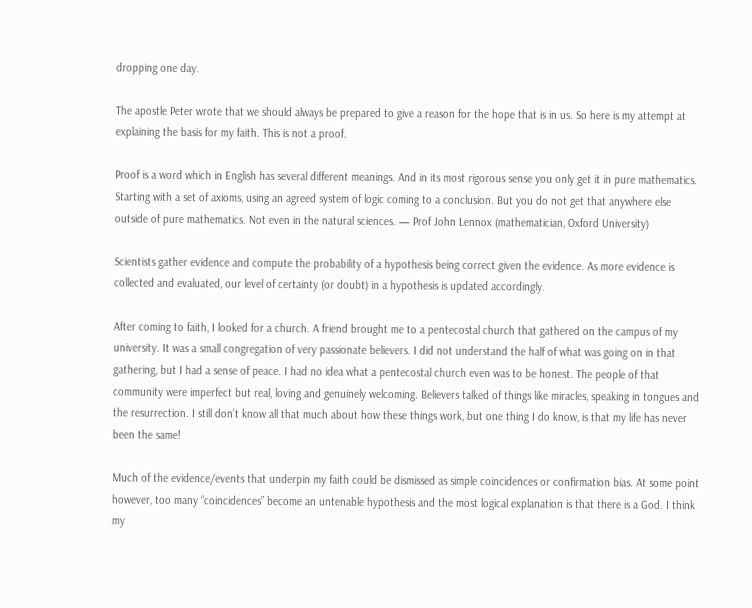dropping one day.

The apostle Peter wrote that we should always be prepared to give a reason for the hope that is in us. So here is my attempt at explaining the basis for my faith. This is not a proof.

Proof is a word which in English has several different meanings. And in its most rigorous sense you only get it in pure mathematics. Starting with a set of axioms, using an agreed system of logic coming to a conclusion. But you do not get that anywhere else outside of pure mathematics. Not even in the natural sciences. — Prof John Lennox (mathematician, Oxford University)

Scientists gather evidence and compute the probability of a hypothesis being correct given the evidence. As more evidence is collected and evaluated, our level of certainty (or doubt) in a hypothesis is updated accordingly.

After coming to faith, I looked for a church. A friend brought me to a pentecostal church that gathered on the campus of my university. It was a small congregation of very passionate believers. I did not understand the half of what was going on in that gathering, but I had a sense of peace. I had no idea what a pentecostal church even was to be honest. The people of that community were imperfect but real, loving and genuinely welcoming. Believers talked of things like miracles, speaking in tongues and the resurrection. I still don’t know all that much about how these things work, but one thing I do know, is that my life has never been the same!

Much of the evidence/events that underpin my faith could be dismissed as simple coincidences or confirmation bias. At some point however, too many “coincidences” become an untenable hypothesis and the most logical explanation is that there is a God. I think my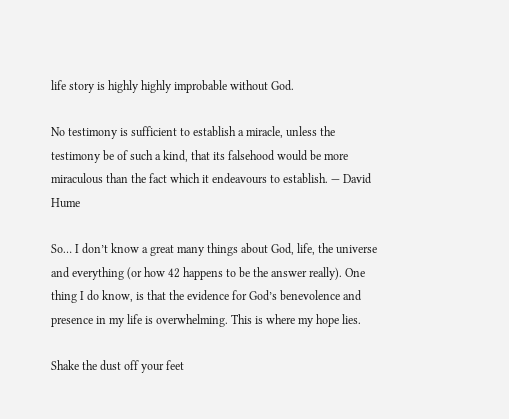life story is highly highly improbable without God.

No testimony is sufficient to establish a miracle, unless the testimony be of such a kind, that its falsehood would be more miraculous than the fact which it endeavours to establish. — David Hume

So… I don’t know a great many things about God, life, the universe and everything (or how 42 happens to be the answer really). One thing I do know, is that the evidence for God’s benevolence and presence in my life is overwhelming. This is where my hope lies.

Shake the dust off your feet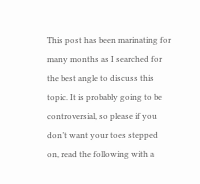This post has been marinating for many months as I searched for the best angle to discuss this topic. It is probably going to be controversial, so please if you don’t want your toes stepped on, read the following with a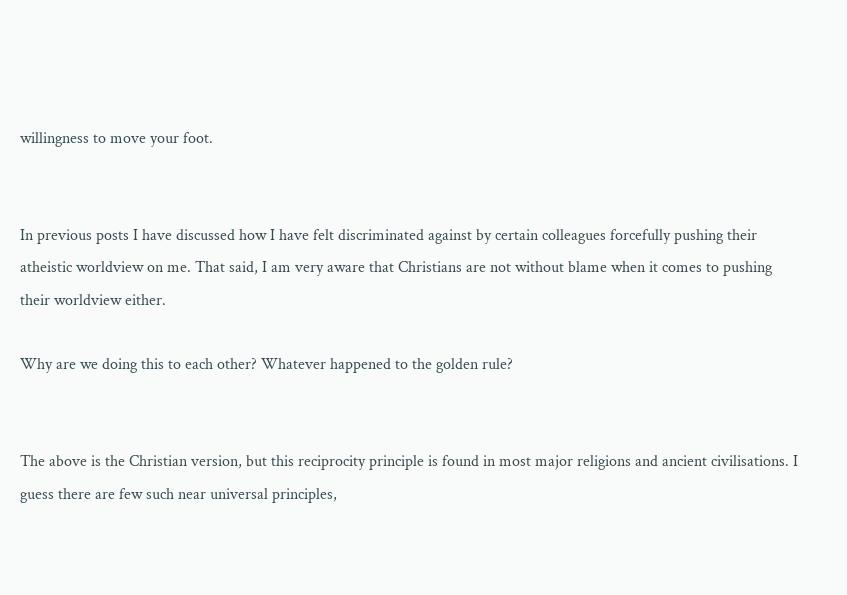willingness to move your foot.


In previous posts I have discussed how I have felt discriminated against by certain colleagues forcefully pushing their atheistic worldview on me. That said, I am very aware that Christians are not without blame when it comes to pushing their worldview either.

Why are we doing this to each other? Whatever happened to the golden rule?


The above is the Christian version, but this reciprocity principle is found in most major religions and ancient civilisations. I guess there are few such near universal principles,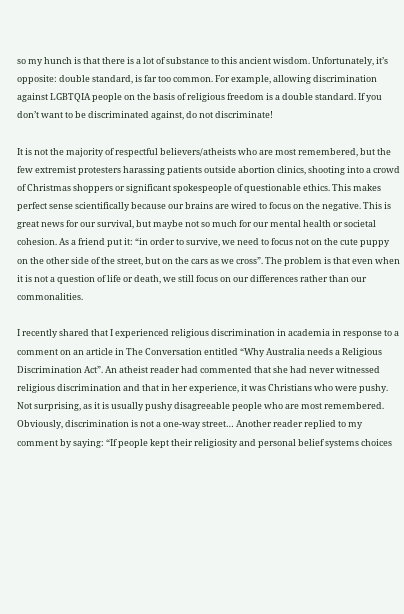so my hunch is that there is a lot of substance to this ancient wisdom. Unfortunately, it’s opposite: double standard, is far too common. For example, allowing discrimination against LGBTQIA people on the basis of religious freedom is a double standard. If you don’t want to be discriminated against, do not discriminate!

It is not the majority of respectful believers/atheists who are most remembered, but the few extremist protesters harassing patients outside abortion clinics, shooting into a crowd of Christmas shoppers or significant spokespeople of questionable ethics. This makes perfect sense scientifically because our brains are wired to focus on the negative. This is great news for our survival, but maybe not so much for our mental health or societal cohesion. As a friend put it: “in order to survive, we need to focus not on the cute puppy on the other side of the street, but on the cars as we cross”. The problem is that even when it is not a question of life or death, we still focus on our differences rather than our commonalities.

I recently shared that I experienced religious discrimination in academia in response to a comment on an article in The Conversation entitled “Why Australia needs a Religious Discrimination Act”. An atheist reader had commented that she had never witnessed religious discrimination and that in her experience, it was Christians who were pushy. Not surprising, as it is usually pushy disagreeable people who are most remembered. Obviously, discrimination is not a one-way street… Another reader replied to my comment by saying: “If people kept their religiosity and personal belief systems choices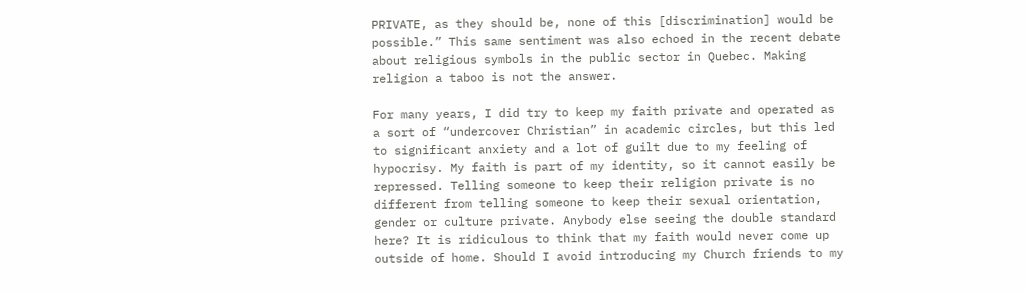PRIVATE, as they should be, none of this [discrimination] would be possible.” This same sentiment was also echoed in the recent debate about religious symbols in the public sector in Quebec. Making religion a taboo is not the answer.

For many years, I did try to keep my faith private and operated as a sort of “undercover Christian” in academic circles, but this led to significant anxiety and a lot of guilt due to my feeling of hypocrisy. My faith is part of my identity, so it cannot easily be repressed. Telling someone to keep their religion private is no different from telling someone to keep their sexual orientation, gender or culture private. Anybody else seeing the double standard here? It is ridiculous to think that my faith would never come up outside of home. Should I avoid introducing my Church friends to my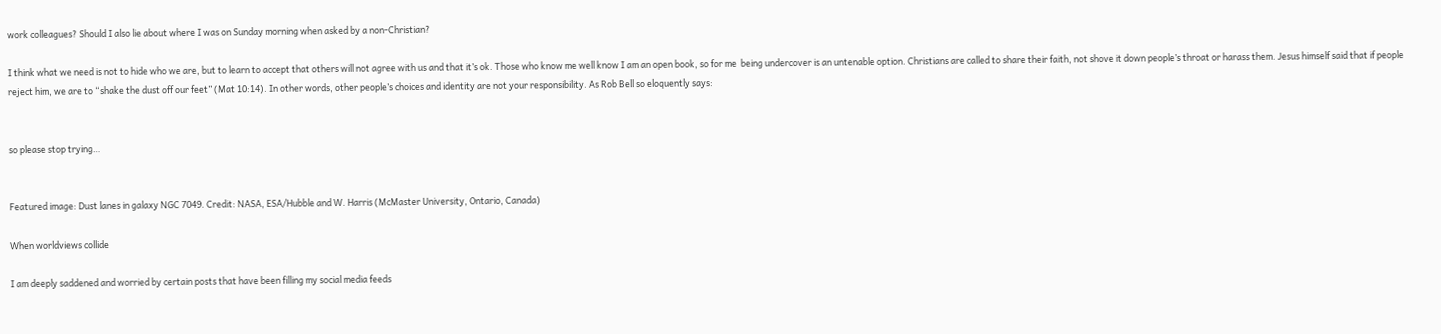work colleagues? Should I also lie about where I was on Sunday morning when asked by a non-Christian?

I think what we need is not to hide who we are, but to learn to accept that others will not agree with us and that it’s ok. Those who know me well know I am an open book, so for me  being undercover is an untenable option. Christians are called to share their faith, not shove it down people’s throat or harass them. Jesus himself said that if people reject him, we are to “shake the dust off our feet” (Mat 10:14). In other words, other people’s choices and identity are not your responsibility. As Rob Bell so eloquently says:


so please stop trying…


Featured image: Dust lanes in galaxy NGC 7049. Credit: NASA, ESA/Hubble and W. Harris (McMaster University, Ontario, Canada)

When worldviews collide

I am deeply saddened and worried by certain posts that have been filling my social media feeds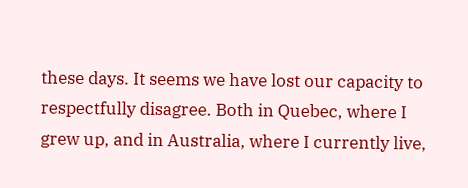these days. It seems we have lost our capacity to respectfully disagree. Both in Quebec, where I grew up, and in Australia, where I currently live,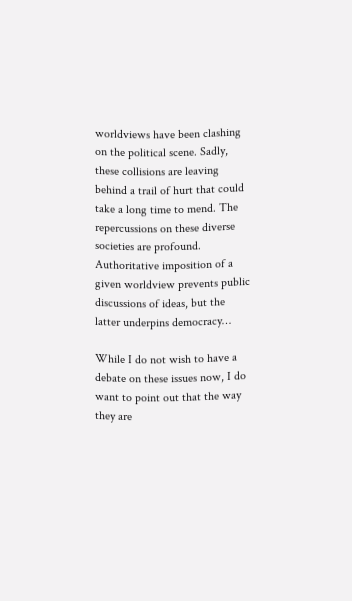worldviews have been clashing on the political scene. Sadly, these collisions are leaving behind a trail of hurt that could take a long time to mend. The repercussions on these diverse societies are profound. Authoritative imposition of a given worldview prevents public discussions of ideas, but the latter underpins democracy…

While I do not wish to have a debate on these issues now, I do want to point out that the way they are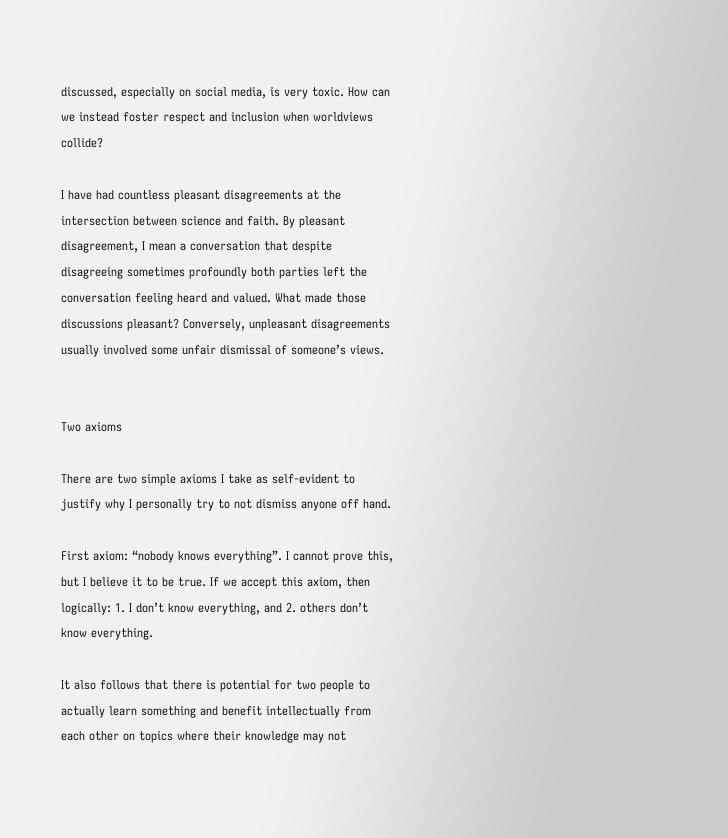discussed, especially on social media, is very toxic. How can we instead foster respect and inclusion when worldviews collide?

I have had countless pleasant disagreements at the intersection between science and faith. By pleasant disagreement, I mean a conversation that despite disagreeing sometimes profoundly both parties left the conversation feeling heard and valued. What made those discussions pleasant? Conversely, unpleasant disagreements usually involved some unfair dismissal of someone’s views.


Two axioms

There are two simple axioms I take as self-evident to justify why I personally try to not dismiss anyone off hand.

First axiom: “nobody knows everything”. I cannot prove this, but I believe it to be true. If we accept this axiom, then logically: 1. I don’t know everything, and 2. others don’t know everything.

It also follows that there is potential for two people to actually learn something and benefit intellectually from each other on topics where their knowledge may not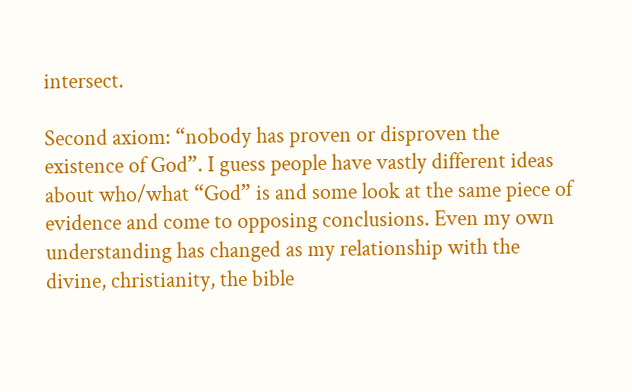intersect.

Second axiom: “nobody has proven or disproven the existence of God”. I guess people have vastly different ideas about who/what “God” is and some look at the same piece of evidence and come to opposing conclusions. Even my own understanding has changed as my relationship with the divine, christianity, the bible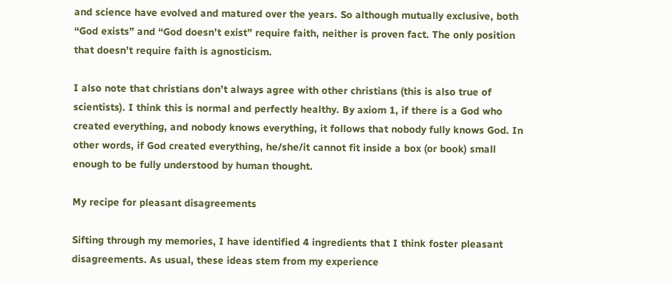and science have evolved and matured over the years. So although mutually exclusive, both “God exists” and “God doesn’t exist” require faith, neither is proven fact. The only position that doesn’t require faith is agnosticism.

I also note that christians don’t always agree with other christians (this is also true of scientists). I think this is normal and perfectly healthy. By axiom 1, if there is a God who created everything, and nobody knows everything, it follows that nobody fully knows God. In other words, if God created everything, he/she/it cannot fit inside a box (or book) small enough to be fully understood by human thought.

My recipe for pleasant disagreements

Sifting through my memories, I have identified 4 ingredients that I think foster pleasant disagreements. As usual, these ideas stem from my experience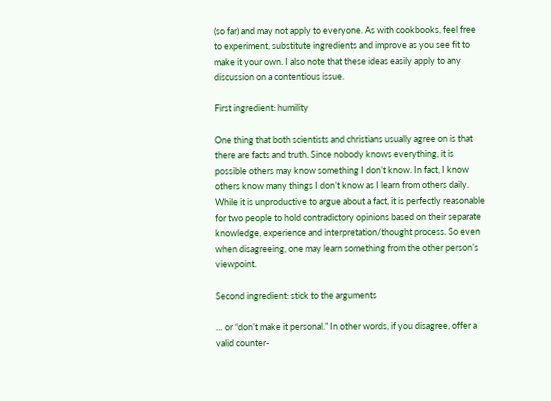(so far) and may not apply to everyone. As with cookbooks, feel free to experiment, substitute ingredients and improve as you see fit to make it your own. I also note that these ideas easily apply to any discussion on a contentious issue.

First ingredient: humility

One thing that both scientists and christians usually agree on is that there are facts and truth. Since nobody knows everything, it is possible others may know something I don’t know. In fact, I know others know many things I don’t know as I learn from others daily. While it is unproductive to argue about a fact, it is perfectly reasonable for two people to hold contradictory opinions based on their separate knowledge, experience and interpretation/thought process. So even when disagreeing, one may learn something from the other person’s viewpoint.

Second ingredient: stick to the arguments

… or “don’t make it personal.” In other words, if you disagree, offer a valid counter-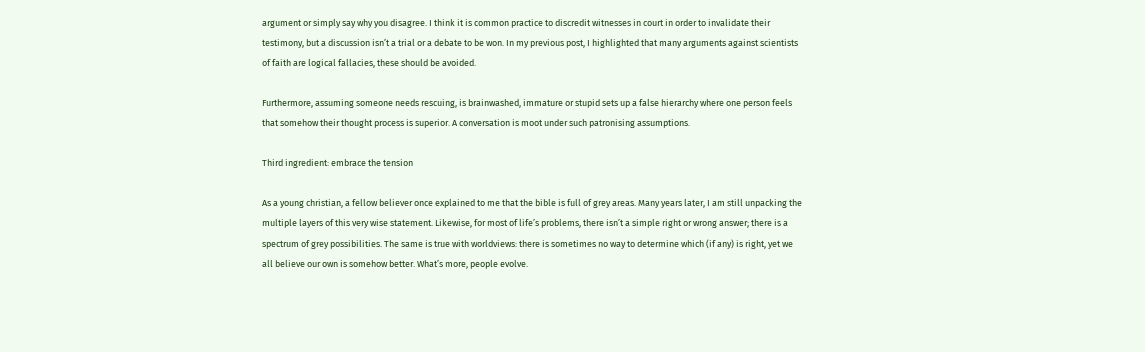argument or simply say why you disagree. I think it is common practice to discredit witnesses in court in order to invalidate their testimony, but a discussion isn’t a trial or a debate to be won. In my previous post, I highlighted that many arguments against scientists of faith are logical fallacies, these should be avoided.

Furthermore, assuming someone needs rescuing, is brainwashed, immature or stupid sets up a false hierarchy where one person feels that somehow their thought process is superior. A conversation is moot under such patronising assumptions.

Third ingredient: embrace the tension

As a young christian, a fellow believer once explained to me that the bible is full of grey areas. Many years later, I am still unpacking the multiple layers of this very wise statement. Likewise, for most of life’s problems, there isn’t a simple right or wrong answer; there is a spectrum of grey possibilities. The same is true with worldviews: there is sometimes no way to determine which (if any) is right, yet we all believe our own is somehow better. What’s more, people evolve.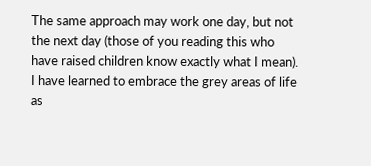The same approach may work one day, but not the next day (those of you reading this who have raised children know exactly what I mean). I have learned to embrace the grey areas of life as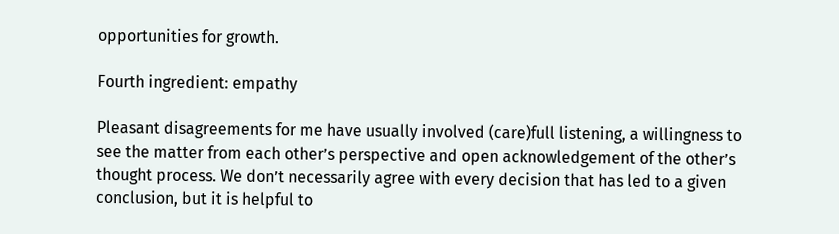opportunities for growth.

Fourth ingredient: empathy

Pleasant disagreements for me have usually involved (care)full listening, a willingness to see the matter from each other’s perspective and open acknowledgement of the other’s thought process. We don’t necessarily agree with every decision that has led to a given conclusion, but it is helpful to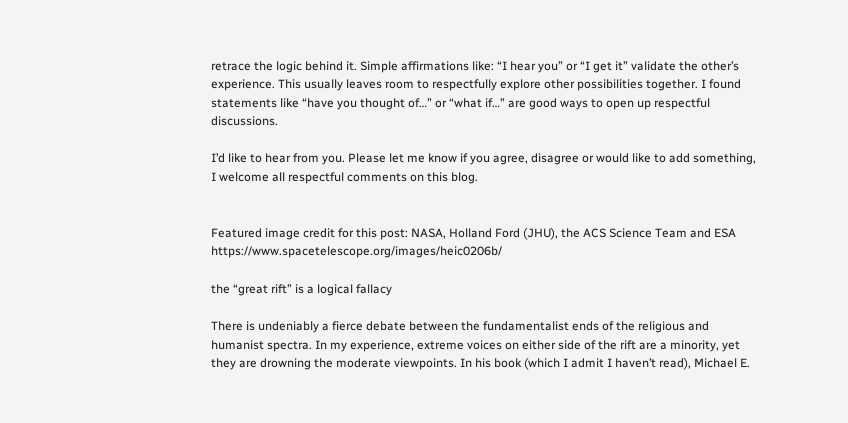retrace the logic behind it. Simple affirmations like: “I hear you” or “I get it” validate the other’s experience. This usually leaves room to respectfully explore other possibilities together. I found statements like “have you thought of…” or “what if…” are good ways to open up respectful discussions.

I’d like to hear from you. Please let me know if you agree, disagree or would like to add something, I welcome all respectful comments on this blog.


Featured image credit for this post: NASA, Holland Ford (JHU), the ACS Science Team and ESA https://www.spacetelescope.org/images/heic0206b/

the “great rift” is a logical fallacy

There is undeniably a fierce debate between the fundamentalist ends of the religious and humanist spectra. In my experience, extreme voices on either side of the rift are a minority, yet they are drowning the moderate viewpoints. In his book (which I admit I haven’t read), Michael E.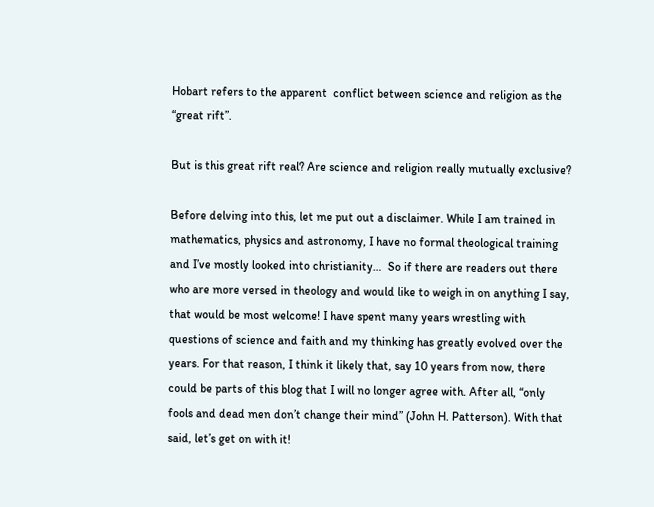Hobart refers to the apparent  conflict between science and religion as the “great rift”.

But is this great rift real? Are science and religion really mutually exclusive?

Before delving into this, let me put out a disclaimer. While I am trained in mathematics, physics and astronomy, I have no formal theological training and I’ve mostly looked into christianity…  So if there are readers out there who are more versed in theology and would like to weigh in on anything I say, that would be most welcome! I have spent many years wrestling with questions of science and faith and my thinking has greatly evolved over the years. For that reason, I think it likely that, say 10 years from now, there could be parts of this blog that I will no longer agree with. After all, “only fools and dead men don’t change their mind” (John H. Patterson). With that said, let’s get on with it!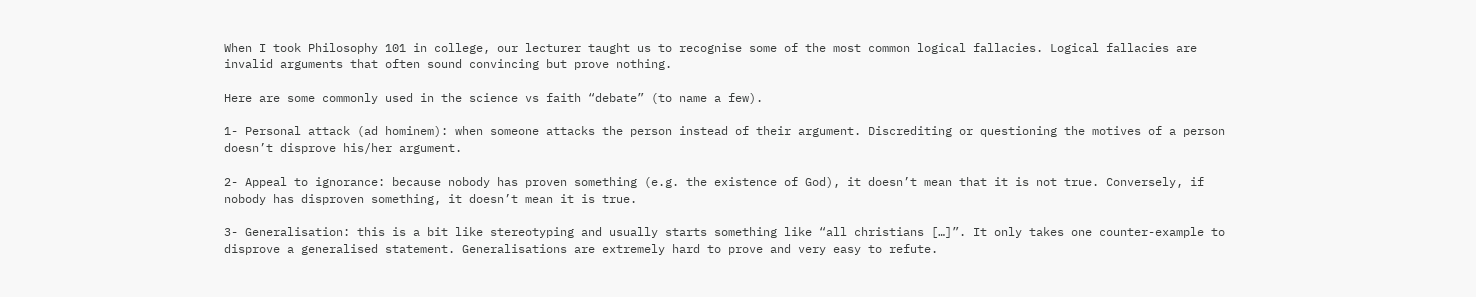When I took Philosophy 101 in college, our lecturer taught us to recognise some of the most common logical fallacies. Logical fallacies are invalid arguments that often sound convincing but prove nothing.

Here are some commonly used in the science vs faith “debate” (to name a few).

1- Personal attack (ad hominem): when someone attacks the person instead of their argument. Discrediting or questioning the motives of a person doesn’t disprove his/her argument.

2- Appeal to ignorance: because nobody has proven something (e.g. the existence of God), it doesn’t mean that it is not true. Conversely, if nobody has disproven something, it doesn’t mean it is true.

3- Generalisation: this is a bit like stereotyping and usually starts something like “all christians […]”. It only takes one counter-example to disprove a generalised statement. Generalisations are extremely hard to prove and very easy to refute.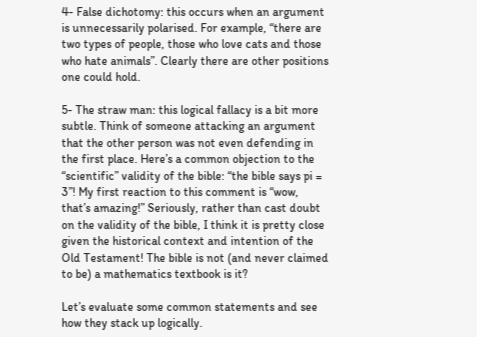4- False dichotomy: this occurs when an argument is unnecessarily polarised. For example, “there are two types of people, those who love cats and those who hate animals”. Clearly there are other positions one could hold.

5- The straw man: this logical fallacy is a bit more subtle. Think of someone attacking an argument that the other person was not even defending in the first place. Here’s a common objection to the “scientific” validity of the bible: “the bible says pi = 3”! My first reaction to this comment is “wow, that’s amazing!” Seriously, rather than cast doubt on the validity of the bible, I think it is pretty close given the historical context and intention of the Old Testament! The bible is not (and never claimed to be) a mathematics textbook is it?

Let’s evaluate some common statements and see how they stack up logically.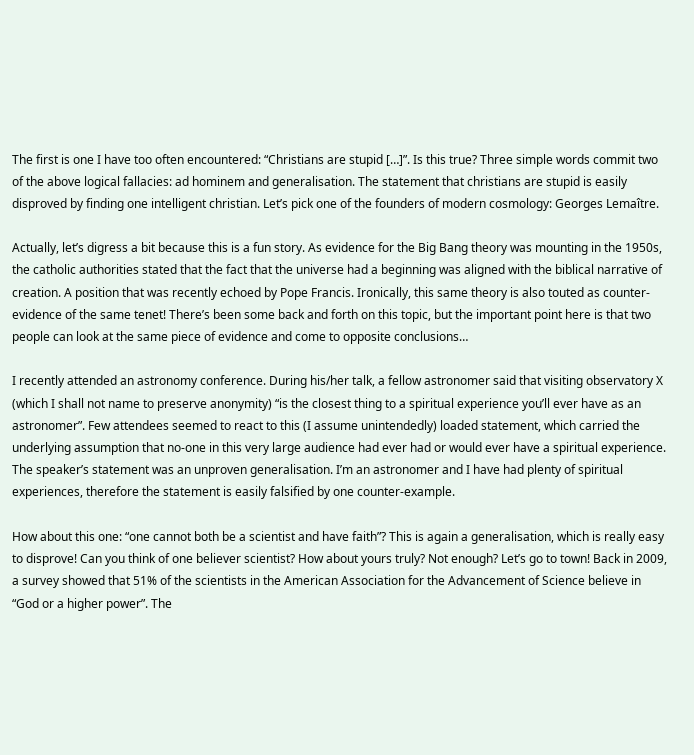The first is one I have too often encountered: “Christians are stupid […]”. Is this true? Three simple words commit two of the above logical fallacies: ad hominem and generalisation. The statement that christians are stupid is easily disproved by finding one intelligent christian. Let’s pick one of the founders of modern cosmology: Georges Lemaître.

Actually, let’s digress a bit because this is a fun story. As evidence for the Big Bang theory was mounting in the 1950s, the catholic authorities stated that the fact that the universe had a beginning was aligned with the biblical narrative of creation. A position that was recently echoed by Pope Francis. Ironically, this same theory is also touted as counter-evidence of the same tenet! There’s been some back and forth on this topic, but the important point here is that two people can look at the same piece of evidence and come to opposite conclusions…

I recently attended an astronomy conference. During his/her talk, a fellow astronomer said that visiting observatory X (which I shall not name to preserve anonymity) “is the closest thing to a spiritual experience you’ll ever have as an astronomer”. Few attendees seemed to react to this (I assume unintendedly) loaded statement, which carried the underlying assumption that no-one in this very large audience had ever had or would ever have a spiritual experience. The speaker’s statement was an unproven generalisation. I’m an astronomer and I have had plenty of spiritual experiences, therefore the statement is easily falsified by one counter-example.

How about this one: “one cannot both be a scientist and have faith”? This is again a generalisation, which is really easy to disprove! Can you think of one believer scientist? How about yours truly? Not enough? Let’s go to town! Back in 2009, a survey showed that 51% of the scientists in the American Association for the Advancement of Science believe in “God or a higher power”. The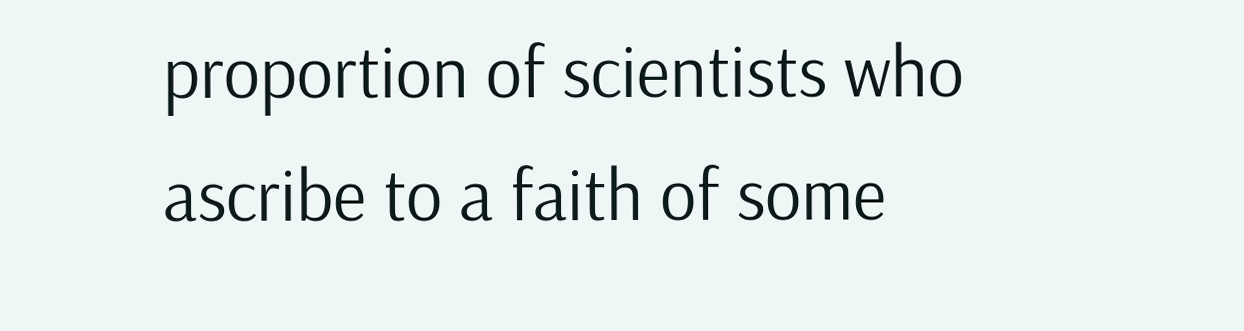proportion of scientists who ascribe to a faith of some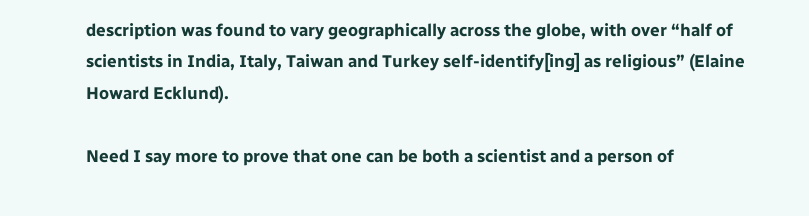description was found to vary geographically across the globe, with over “half of scientists in India, Italy, Taiwan and Turkey self-identify[ing] as religious” (Elaine Howard Ecklund).

Need I say more to prove that one can be both a scientist and a person of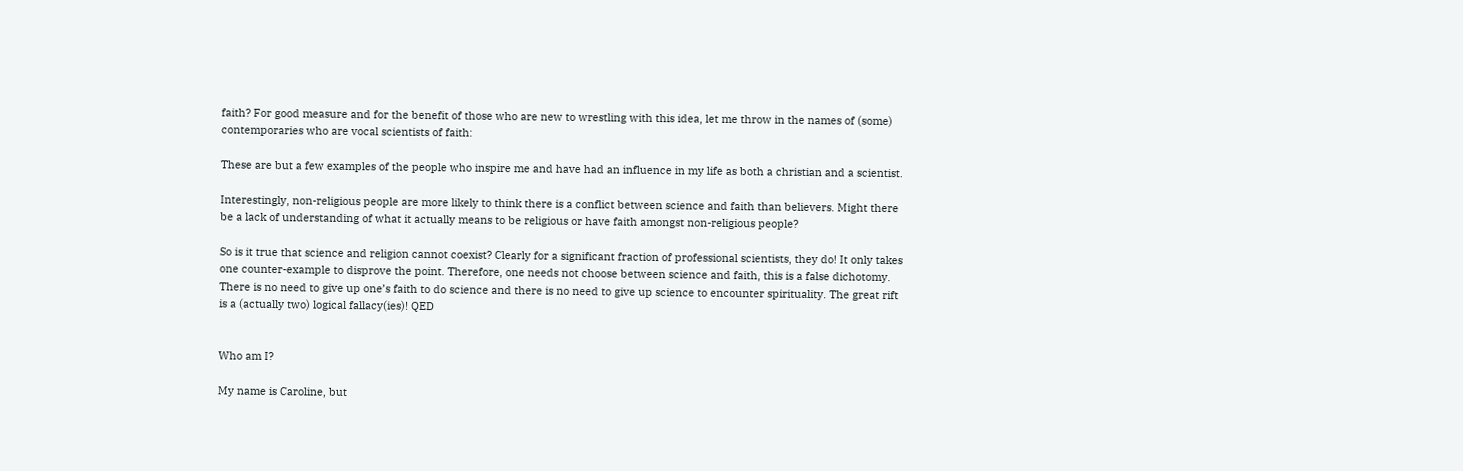faith? For good measure and for the benefit of those who are new to wrestling with this idea, let me throw in the names of (some) contemporaries who are vocal scientists of faith:

These are but a few examples of the people who inspire me and have had an influence in my life as both a christian and a scientist.

Interestingly, non-religious people are more likely to think there is a conflict between science and faith than believers. Might there be a lack of understanding of what it actually means to be religious or have faith amongst non-religious people?

So is it true that science and religion cannot coexist? Clearly for a significant fraction of professional scientists, they do! It only takes one counter-example to disprove the point. Therefore, one needs not choose between science and faith, this is a false dichotomy. There is no need to give up one’s faith to do science and there is no need to give up science to encounter spirituality. The great rift is a (actually two) logical fallacy(ies)! QED


Who am I?

My name is Caroline, but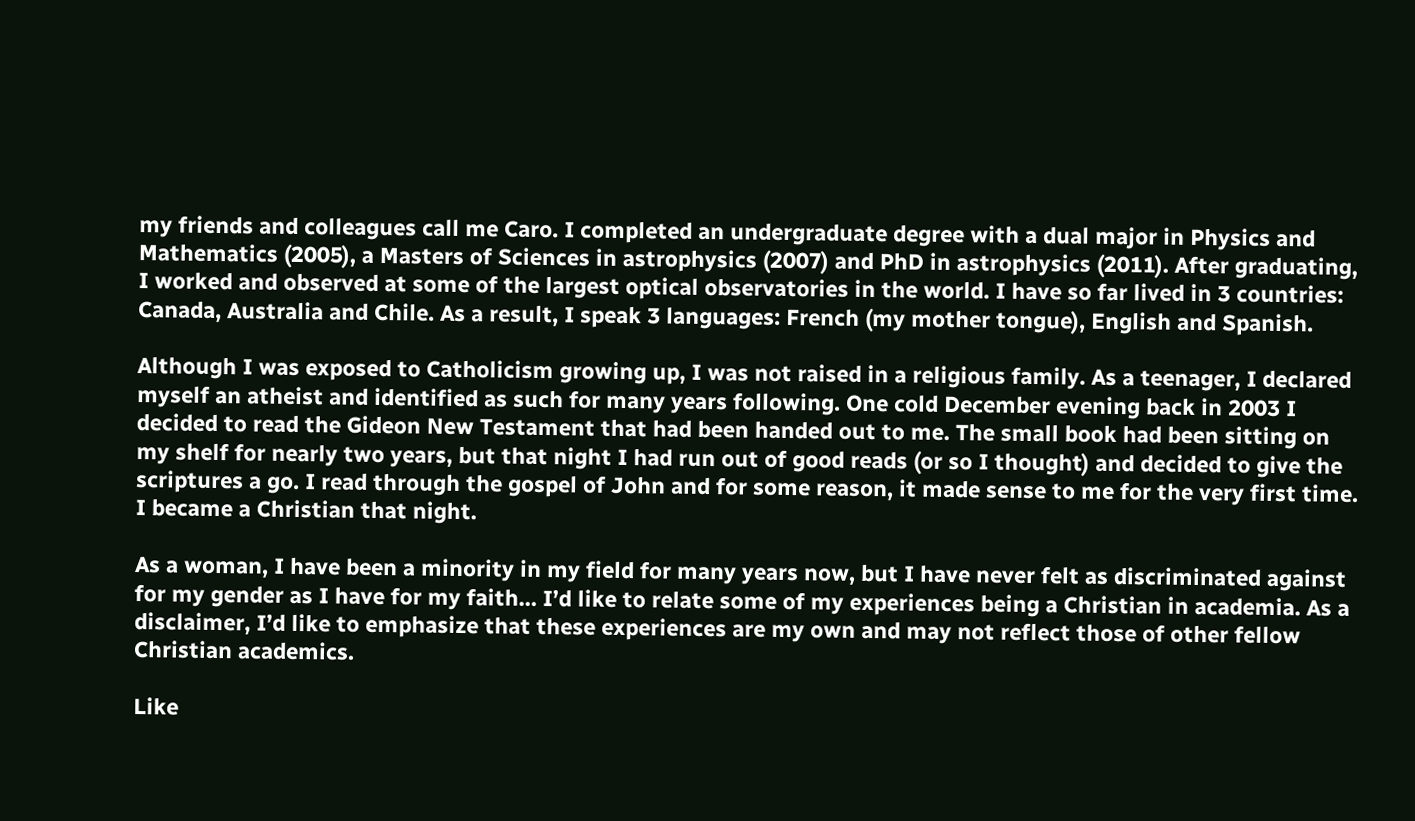my friends and colleagues call me Caro. I completed an undergraduate degree with a dual major in Physics and Mathematics (2005), a Masters of Sciences in astrophysics (2007) and PhD in astrophysics (2011). After graduating, I worked and observed at some of the largest optical observatories in the world. I have so far lived in 3 countries: Canada, Australia and Chile. As a result, I speak 3 languages: French (my mother tongue), English and Spanish.

Although I was exposed to Catholicism growing up, I was not raised in a religious family. As a teenager, I declared myself an atheist and identified as such for many years following. One cold December evening back in 2003 I decided to read the Gideon New Testament that had been handed out to me. The small book had been sitting on my shelf for nearly two years, but that night I had run out of good reads (or so I thought) and decided to give the scriptures a go. I read through the gospel of John and for some reason, it made sense to me for the very first time. I became a Christian that night.

As a woman, I have been a minority in my field for many years now, but I have never felt as discriminated against for my gender as I have for my faith… I’d like to relate some of my experiences being a Christian in academia. As a disclaimer, I’d like to emphasize that these experiences are my own and may not reflect those of other fellow Christian academics.

Like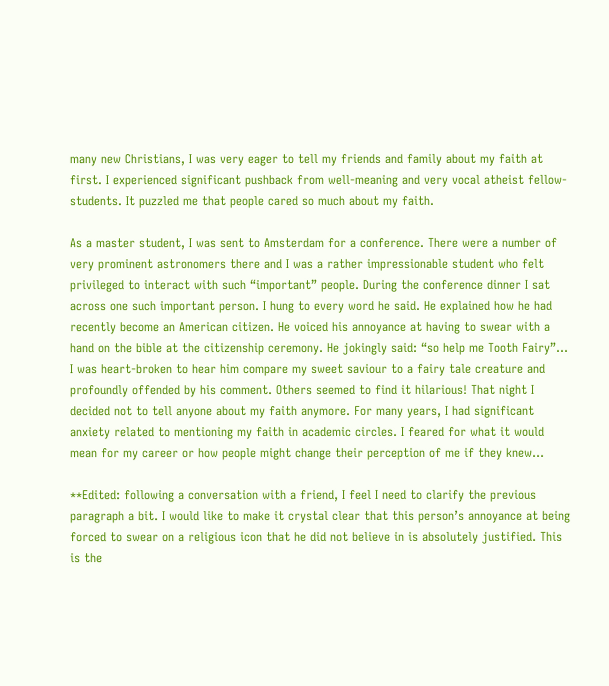many new Christians, I was very eager to tell my friends and family about my faith at first. I experienced significant pushback from well-meaning and very vocal atheist fellow-students. It puzzled me that people cared so much about my faith.

As a master student, I was sent to Amsterdam for a conference. There were a number of very prominent astronomers there and I was a rather impressionable student who felt privileged to interact with such “important” people. During the conference dinner I sat across one such important person. I hung to every word he said. He explained how he had recently become an American citizen. He voiced his annoyance at having to swear with a hand on the bible at the citizenship ceremony. He jokingly said: “so help me Tooth Fairy”… I was heart-broken to hear him compare my sweet saviour to a fairy tale creature and profoundly offended by his comment. Others seemed to find it hilarious! That night I decided not to tell anyone about my faith anymore. For many years, I had significant anxiety related to mentioning my faith in academic circles. I feared for what it would mean for my career or how people might change their perception of me if they knew…

**Edited: following a conversation with a friend, I feel I need to clarify the previous paragraph a bit. I would like to make it crystal clear that this person’s annoyance at being forced to swear on a religious icon that he did not believe in is absolutely justified. This is the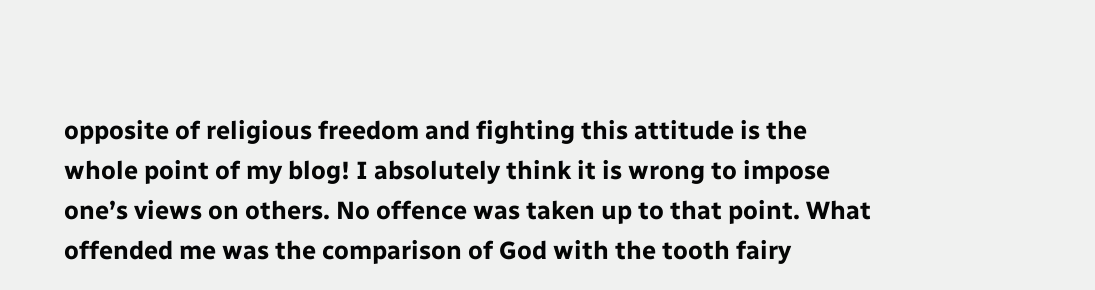opposite of religious freedom and fighting this attitude is the whole point of my blog! I absolutely think it is wrong to impose one’s views on others. No offence was taken up to that point. What offended me was the comparison of God with the tooth fairy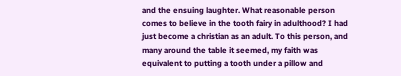and the ensuing laughter. What reasonable person comes to believe in the tooth fairy in adulthood? I had just become a christian as an adult. To this person, and many around the table it seemed, my faith was equivalent to putting a tooth under a pillow and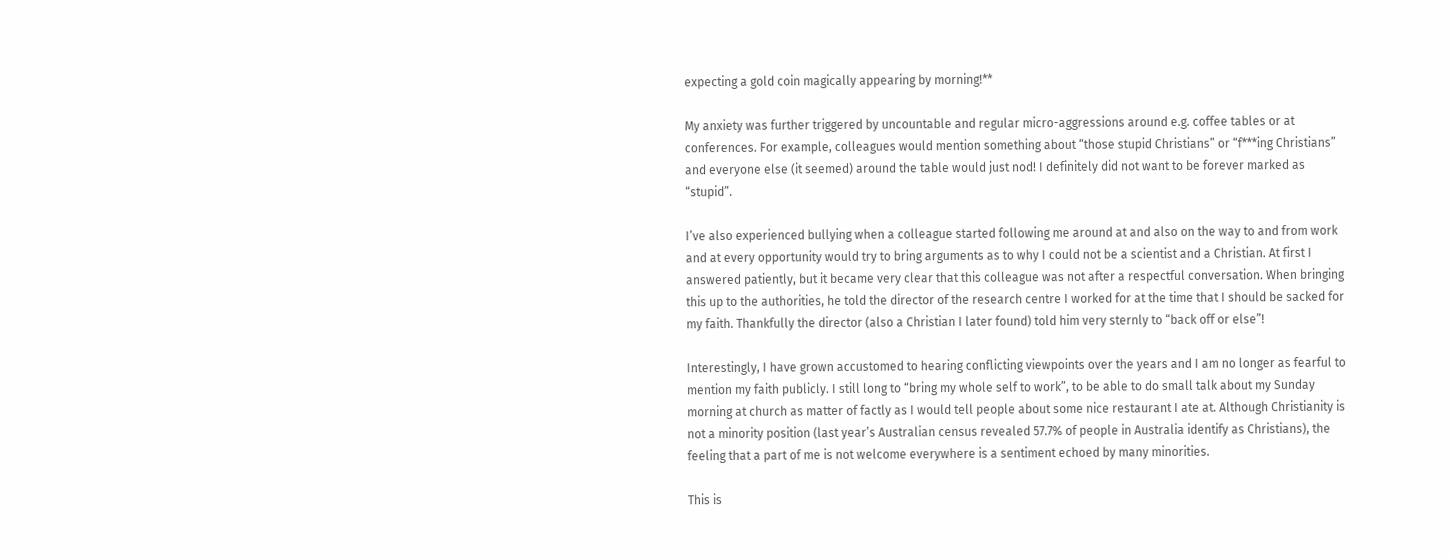expecting a gold coin magically appearing by morning!**

My anxiety was further triggered by uncountable and regular micro-aggressions around e.g. coffee tables or at conferences. For example, colleagues would mention something about “those stupid Christians” or “f***ing Christians” and everyone else (it seemed) around the table would just nod! I definitely did not want to be forever marked as “stupid”.

I’ve also experienced bullying when a colleague started following me around at and also on the way to and from work and at every opportunity would try to bring arguments as to why I could not be a scientist and a Christian. At first I answered patiently, but it became very clear that this colleague was not after a respectful conversation. When bringing this up to the authorities, he told the director of the research centre I worked for at the time that I should be sacked for my faith. Thankfully the director (also a Christian I later found) told him very sternly to “back off or else”!

Interestingly, I have grown accustomed to hearing conflicting viewpoints over the years and I am no longer as fearful to mention my faith publicly. I still long to “bring my whole self to work”, to be able to do small talk about my Sunday morning at church as matter of factly as I would tell people about some nice restaurant I ate at. Although Christianity is not a minority position (last year’s Australian census revealed 57.7% of people in Australia identify as Christians), the feeling that a part of me is not welcome everywhere is a sentiment echoed by many minorities.

This is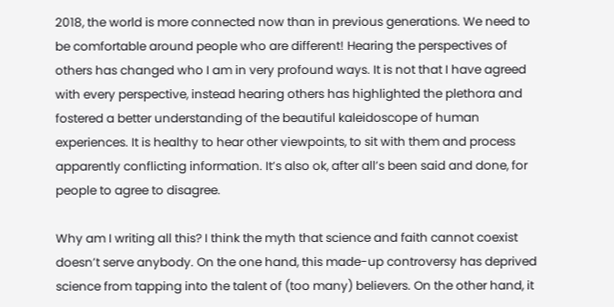2018, the world is more connected now than in previous generations. We need to be comfortable around people who are different! Hearing the perspectives of others has changed who I am in very profound ways. It is not that I have agreed with every perspective, instead hearing others has highlighted the plethora and fostered a better understanding of the beautiful kaleidoscope of human experiences. It is healthy to hear other viewpoints, to sit with them and process apparently conflicting information. It’s also ok, after all’s been said and done, for people to agree to disagree.

Why am I writing all this? I think the myth that science and faith cannot coexist doesn’t serve anybody. On the one hand, this made-up controversy has deprived science from tapping into the talent of (too many) believers. On the other hand, it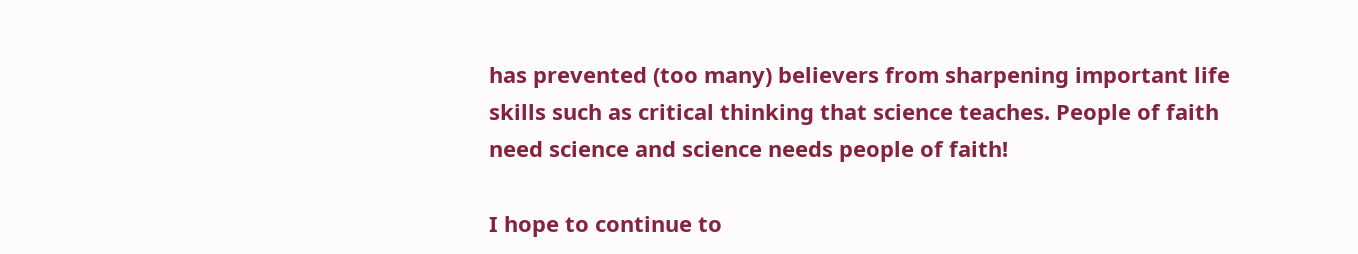has prevented (too many) believers from sharpening important life skills such as critical thinking that science teaches. People of faith need science and science needs people of faith!

I hope to continue to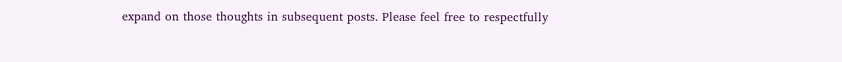expand on those thoughts in subsequent posts. Please feel free to respectfully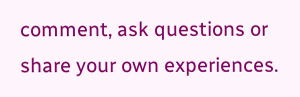comment, ask questions or share your own experiences.